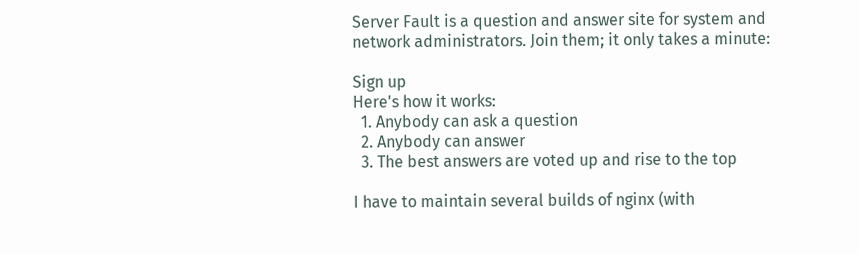Server Fault is a question and answer site for system and network administrators. Join them; it only takes a minute:

Sign up
Here's how it works:
  1. Anybody can ask a question
  2. Anybody can answer
  3. The best answers are voted up and rise to the top

I have to maintain several builds of nginx (with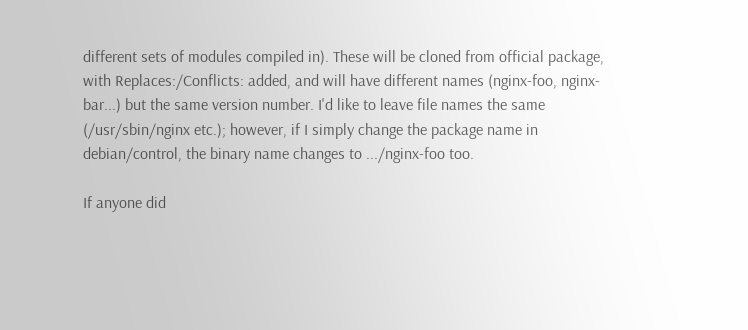different sets of modules compiled in). These will be cloned from official package, with Replaces:/Conflicts: added, and will have different names (nginx-foo, nginx-bar...) but the same version number. I'd like to leave file names the same (/usr/sbin/nginx etc.); however, if I simply change the package name in debian/control, the binary name changes to .../nginx-foo too.

If anyone did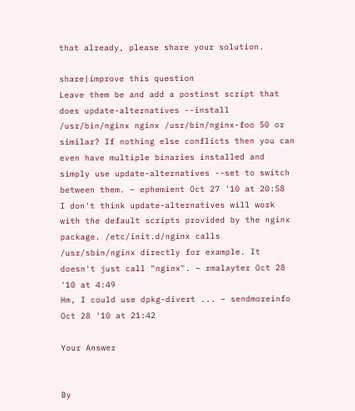that already, please share your solution.

share|improve this question
Leave them be and add a postinst script that does update-alternatives --install /usr/bin/nginx nginx /usr/bin/nginx-foo 50 or similar? If nothing else conflicts then you can even have multiple binaries installed and simply use update-alternatives --set to switch between them. – ephemient Oct 27 '10 at 20:58
I don't think update-alternatives will work with the default scripts provided by the nginx package. /etc/init.d/nginx calls /usr/sbin/nginx directly for example. It doesn't just call "nginx". – rmalayter Oct 28 '10 at 4:49
Hm, I could use dpkg-divert ... – sendmoreinfo Oct 28 '10 at 21:42

Your Answer


By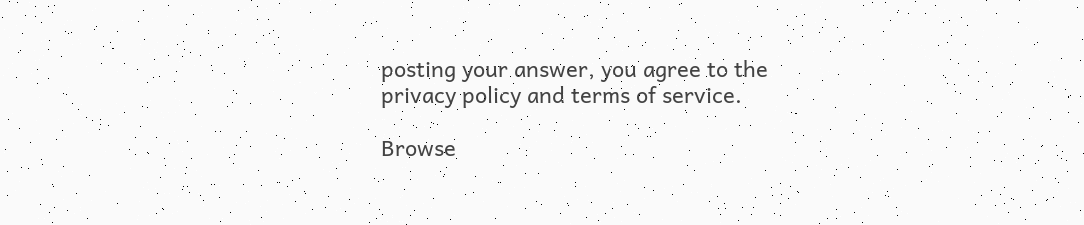posting your answer, you agree to the privacy policy and terms of service.

Browse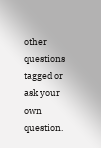other questions tagged or ask your own question.